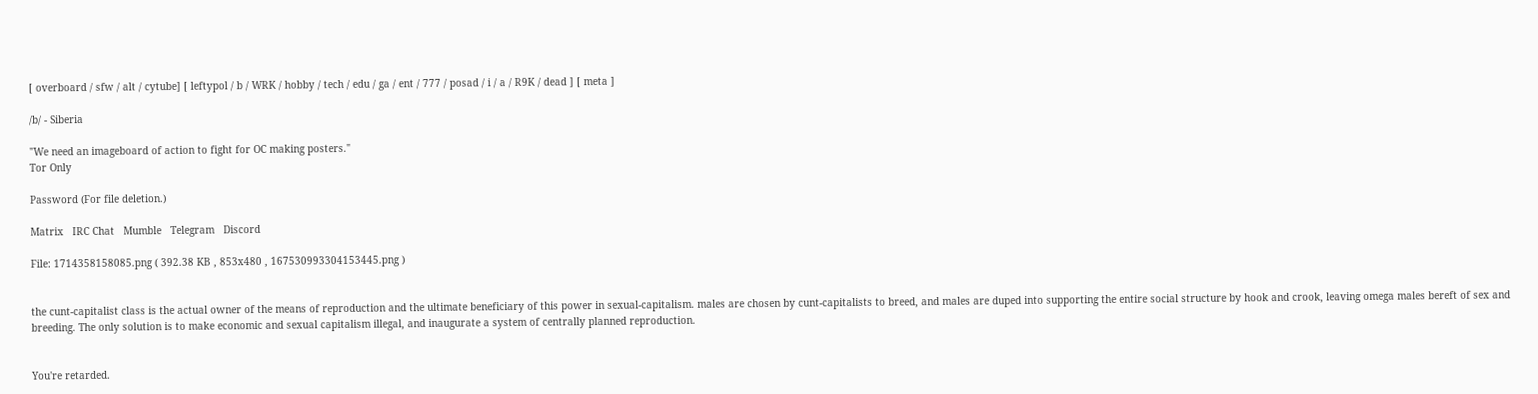[ overboard / sfw / alt / cytube] [ leftypol / b / WRK / hobby / tech / edu / ga / ent / 777 / posad / i / a / R9K / dead ] [ meta ]

/b/ - Siberia

"We need an imageboard of action to fight for OC making posters."
Tor Only

Password (For file deletion.)

Matrix   IRC Chat   Mumble   Telegram   Discord

File: 1714358158085.png ( 392.38 KB , 853x480 , 167530993304153445.png )


the cunt-capitalist class is the actual owner of the means of reproduction and the ultimate beneficiary of this power in sexual-capitalism. males are chosen by cunt-capitalists to breed, and males are duped into supporting the entire social structure by hook and crook, leaving omega males bereft of sex and breeding. The only solution is to make economic and sexual capitalism illegal, and inaugurate a system of centrally planned reproduction.


You're retarded.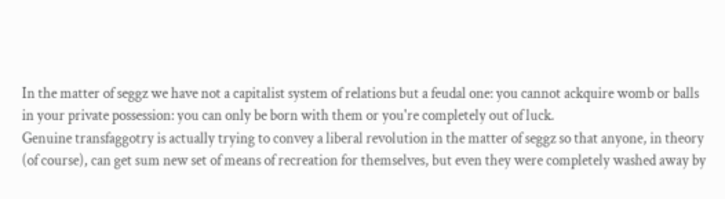In the matter of seggz we have not a capitalist system of relations but a feudal one: you cannot ackquire womb or balls in your private possession: you can only be born with them or you're completely out of luck.
Genuine transfaggotry is actually trying to convey a liberal revolution in the matter of seggz so that anyone, in theory (of course), can get sum new set of means of recreation for themselves, but even they were completely washed away by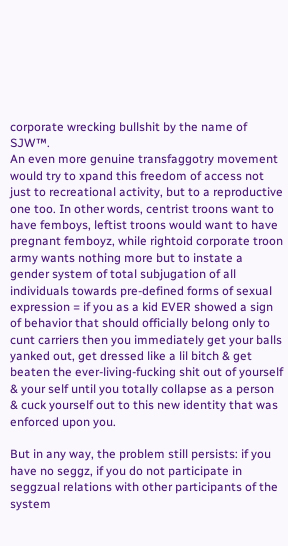corporate wrecking bullshit by the name of SJW™.
An even more genuine transfaggotry movement would try to xpand this freedom of access not just to recreational activity, but to a reproductive one too. In other words, centrist troons want to have femboys, leftist troons would want to have pregnant femboyz, while rightoid corporate troon army wants nothing more but to instate a gender system of total subjugation of all individuals towards pre-defined forms of sexual expression = if you as a kid EVER showed a sign of behavior that should officially belong only to cunt carriers then you immediately get your balls yanked out, get dressed like a lil bitch & get beaten the ever-living-fucking shit out of yourself & your self until you totally collapse as a person & cuck yourself out to this new identity that was enforced upon you.

But in any way, the problem still persists: if you have no seggz, if you do not participate in seggzual relations with other participants of the system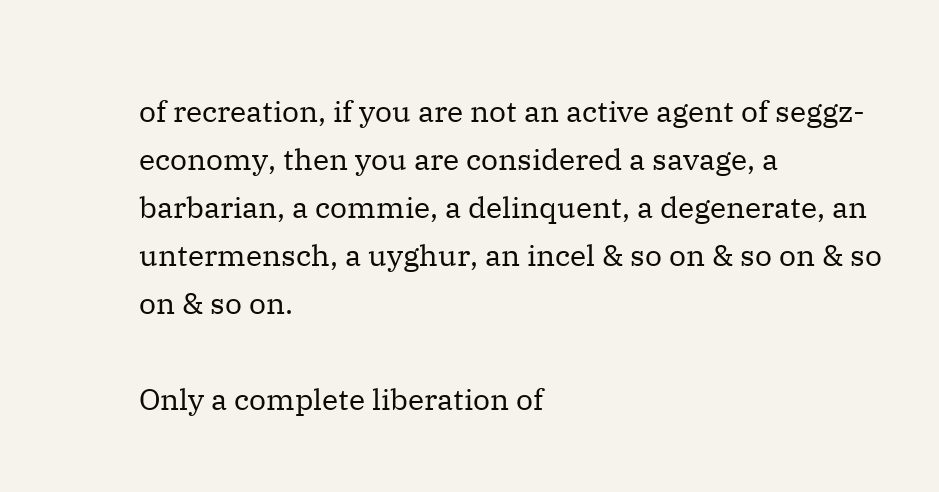of recreation, if you are not an active agent of seggz-economy, then you are considered a savage, a barbarian, a commie, a delinquent, a degenerate, an untermensch, a uyghur, an incel & so on & so on & so on & so on.

Only a complete liberation of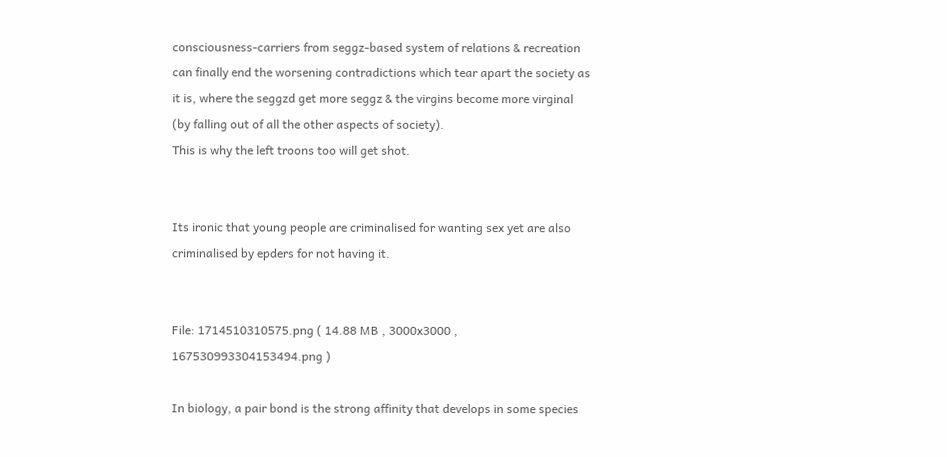consciousness-carriers from seggz-based system of relations & recreation can finally end the worsening contradictions which tear apart the society as it is, where the seggzd get more seggz & the virgins become more virginal (by falling out of all the other aspects of society).
This is why the left troons too will get shot.


Its ironic that young people are criminalised for wanting sex yet are also criminalised by epders for not having it.


File: 1714510310575.png ( 14.88 MB , 3000x3000 , 167530993304153494.png )

In biology, a pair bond is the strong affinity that develops in some species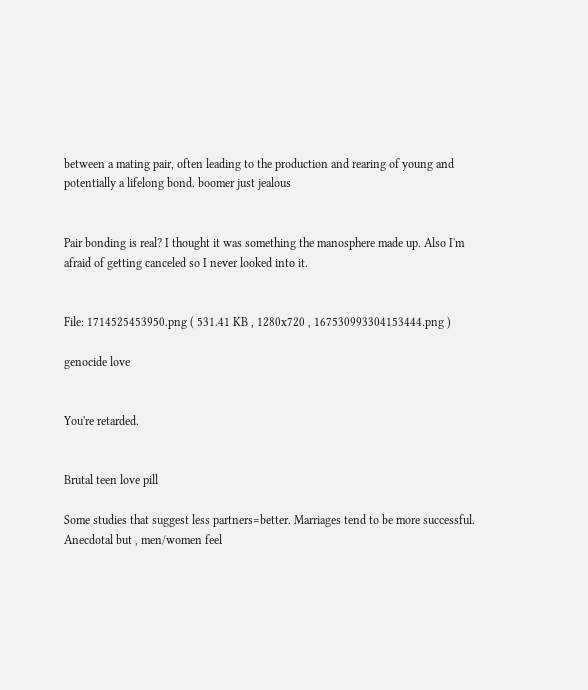between a mating pair, often leading to the production and rearing of young and potentially a lifelong bond. boomer just jealous


Pair bonding is real? I thought it was something the manosphere made up. Also I'm afraid of getting canceled so I never looked into it.


File: 1714525453950.png ( 531.41 KB , 1280x720 , 167530993304153444.png )

genocide love


You're retarded.


Brutal teen love pill

Some studies that suggest less partners=better. Marriages tend to be more successful. Anecdotal but , men/women feel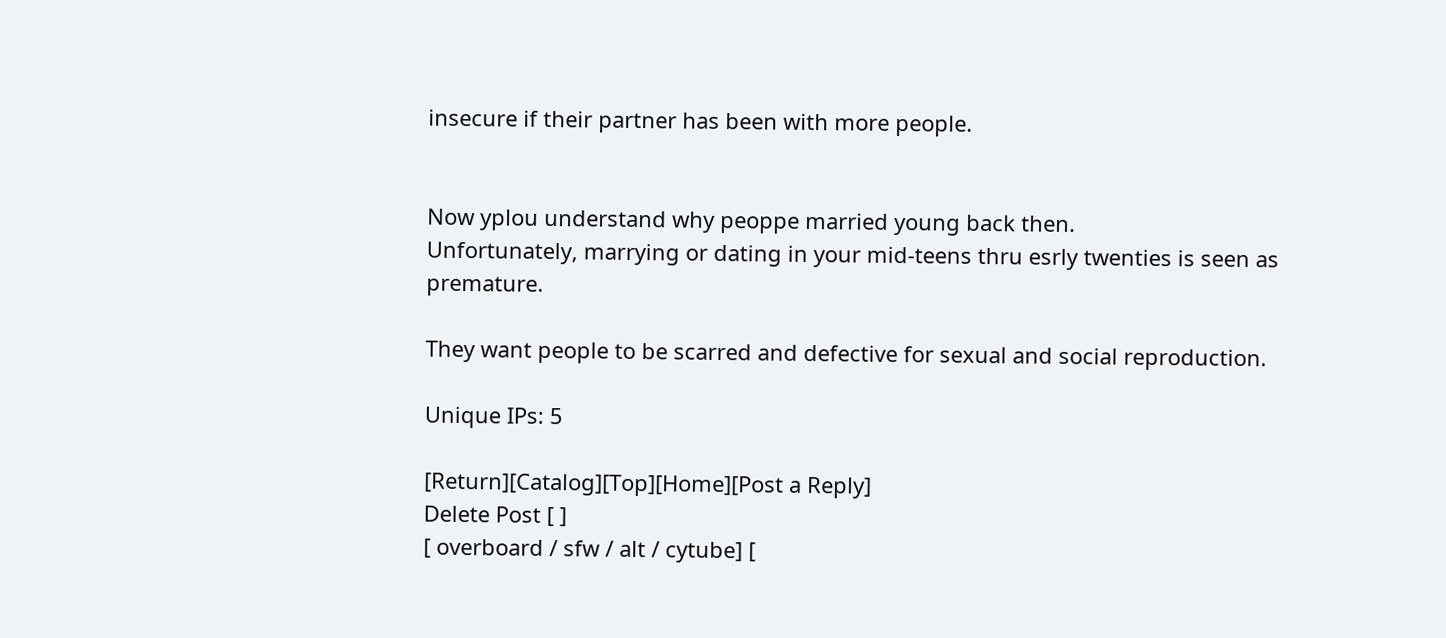insecure if their partner has been with more people.


Now yplou understand why peoppe married young back then.
Unfortunately, marrying or dating in your mid-teens thru esrly twenties is seen as premature.

They want people to be scarred and defective for sexual and social reproduction.

Unique IPs: 5

[Return][Catalog][Top][Home][Post a Reply]
Delete Post [ ]
[ overboard / sfw / alt / cytube] [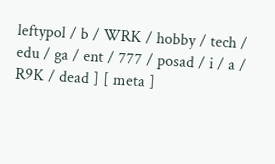leftypol / b / WRK / hobby / tech / edu / ga / ent / 777 / posad / i / a / R9K / dead ] [ meta ]